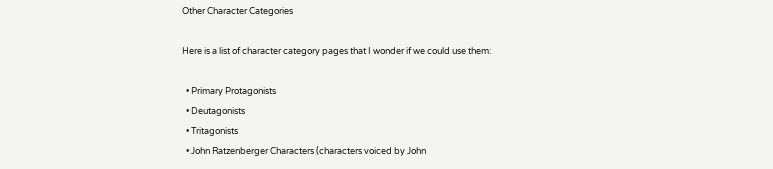Other Character Categories

Here is a list of character category pages that I wonder if we could use them:

  • Primary Protagonists
  • Deutagonists
  • Tritagonists
  • John Ratzenberger Characters (characters voiced by John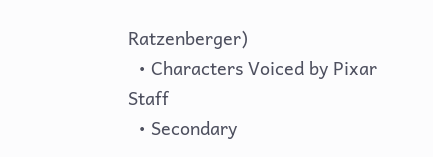Ratzenberger)
  • Characters Voiced by Pixar Staff
  • Secondary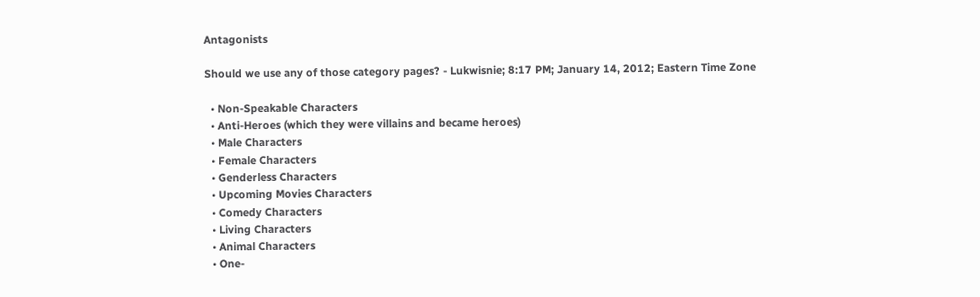Antagonists

Should we use any of those category pages? - Lukwisnie; 8:17 PM; January 14, 2012; Eastern Time Zone

  • Non-Speakable Characters
  • Anti-Heroes (which they were villains and became heroes)
  • Male Characters
  • Female Characters
  • Genderless Characters
  • Upcoming Movies Characters
  • Comedy Characters
  • Living Characters
  • Animal Characters
  • One-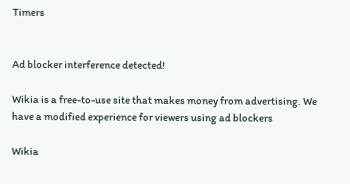Timers


Ad blocker interference detected!

Wikia is a free-to-use site that makes money from advertising. We have a modified experience for viewers using ad blockers

Wikia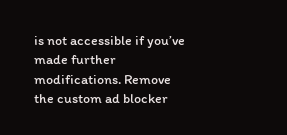is not accessible if you’ve made further modifications. Remove the custom ad blocker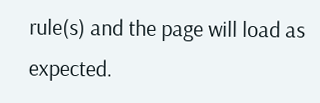rule(s) and the page will load as expected.